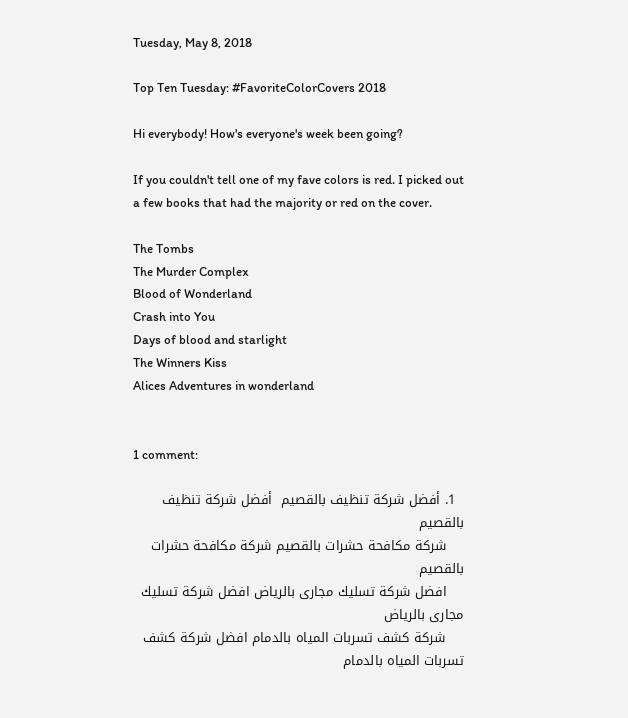Tuesday, May 8, 2018

Top Ten Tuesday: #FavoriteColorCovers 2018

Hi everybody! How's everyone's week been going?

If you couldn't tell one of my fave colors is red. I picked out a few books that had the majority or red on the cover.

The Tombs
The Murder Complex
Blood of Wonderland
Crash into You
Days of blood and starlight
The Winners Kiss
Alices Adventures in wonderland


1 comment:

  1. أفضل شركة تنظيف بالقصيم  أفضل شركة تنظيف بالقصيم
    شركة مكافحة حشرات بالقصيم شركة مكافحة حشرات بالقصيم
    افضل شركة تسليك مجارى بالرياض افضل شركة تسليك مجارى بالرياض
    شركة كشف تسربات المياه بالدمام افضل شركة كشف تسربات المياه بالدمام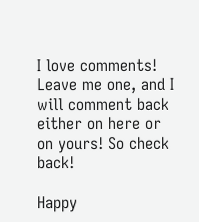I love comments! Leave me one, and I will comment back either on here or on yours! So check back!

Happy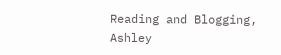Reading and Blogging, Ashley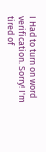I Had to turn on word verification. Sorry! I'm tired of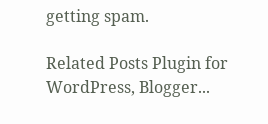getting spam.

Related Posts Plugin for WordPress, Blogger...